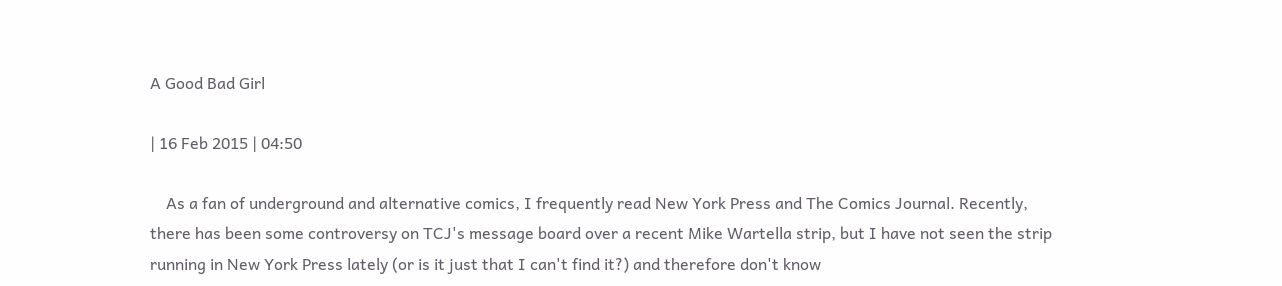A Good Bad Girl

| 16 Feb 2015 | 04:50

    As a fan of underground and alternative comics, I frequently read New York Press and The Comics Journal. Recently, there has been some controversy on TCJ's message board over a recent Mike Wartella strip, but I have not seen the strip running in New York Press lately (or is it just that I can't find it?) and therefore don't know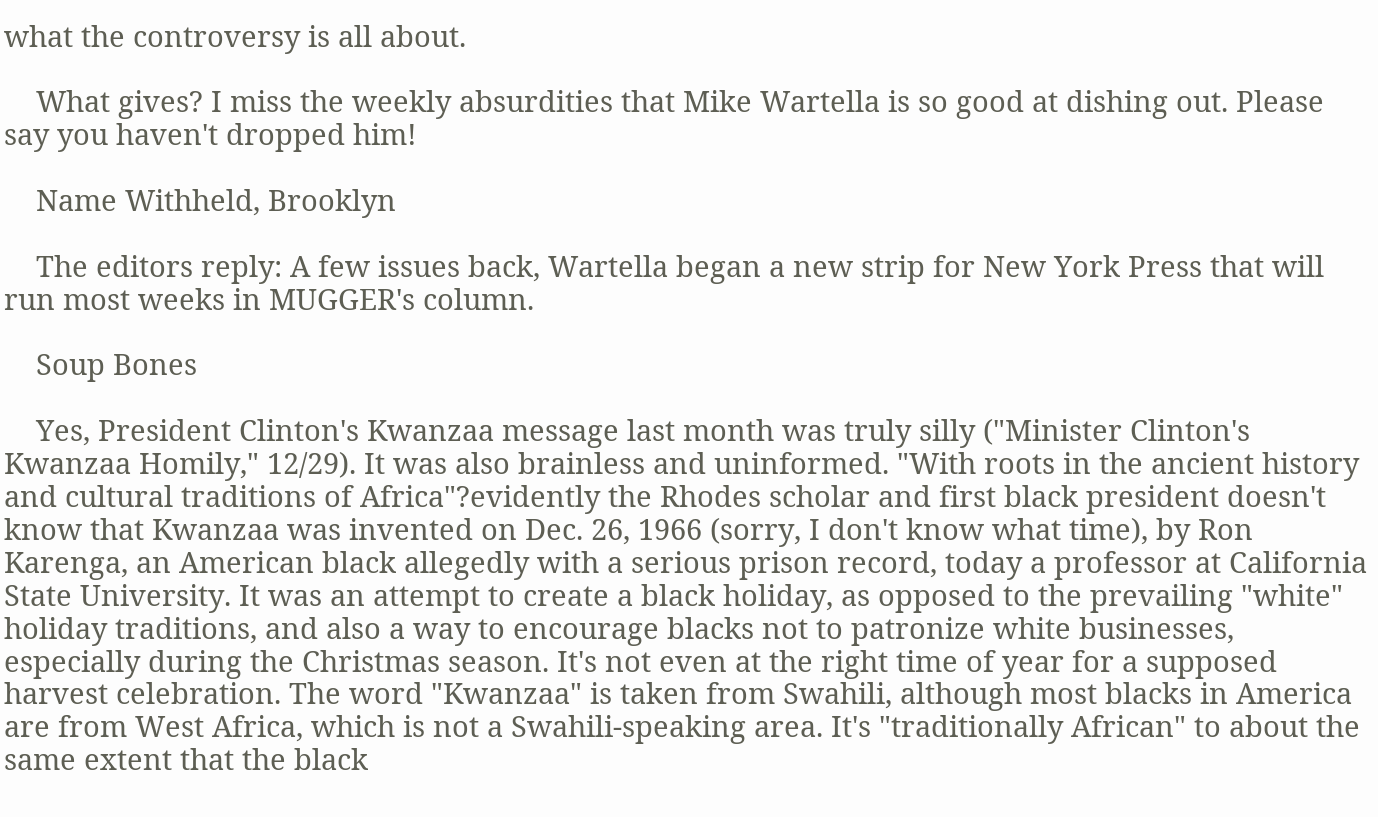what the controversy is all about.

    What gives? I miss the weekly absurdities that Mike Wartella is so good at dishing out. Please say you haven't dropped him!

    Name Withheld, Brooklyn

    The editors reply: A few issues back, Wartella began a new strip for New York Press that will run most weeks in MUGGER's column.

    Soup Bones

    Yes, President Clinton's Kwanzaa message last month was truly silly ("Minister Clinton's Kwanzaa Homily," 12/29). It was also brainless and uninformed. "With roots in the ancient history and cultural traditions of Africa"?evidently the Rhodes scholar and first black president doesn't know that Kwanzaa was invented on Dec. 26, 1966 (sorry, I don't know what time), by Ron Karenga, an American black allegedly with a serious prison record, today a professor at California State University. It was an attempt to create a black holiday, as opposed to the prevailing "white" holiday traditions, and also a way to encourage blacks not to patronize white businesses, especially during the Christmas season. It's not even at the right time of year for a supposed harvest celebration. The word "Kwanzaa" is taken from Swahili, although most blacks in America are from West Africa, which is not a Swahili-speaking area. It's "traditionally African" to about the same extent that the black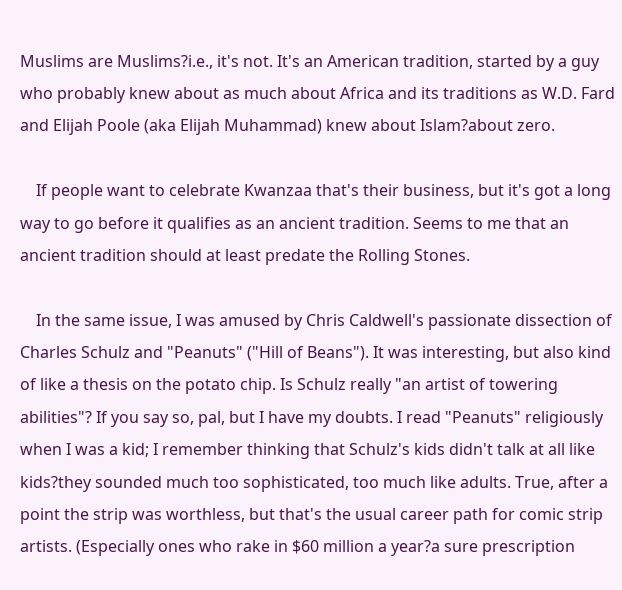Muslims are Muslims?i.e., it's not. It's an American tradition, started by a guy who probably knew about as much about Africa and its traditions as W.D. Fard and Elijah Poole (aka Elijah Muhammad) knew about Islam?about zero.

    If people want to celebrate Kwanzaa that's their business, but it's got a long way to go before it qualifies as an ancient tradition. Seems to me that an ancient tradition should at least predate the Rolling Stones.

    In the same issue, I was amused by Chris Caldwell's passionate dissection of Charles Schulz and "Peanuts" ("Hill of Beans"). It was interesting, but also kind of like a thesis on the potato chip. Is Schulz really "an artist of towering abilities"? If you say so, pal, but I have my doubts. I read "Peanuts" religiously when I was a kid; I remember thinking that Schulz's kids didn't talk at all like kids?they sounded much too sophisticated, too much like adults. True, after a point the strip was worthless, but that's the usual career path for comic strip artists. (Especially ones who rake in $60 million a year?a sure prescription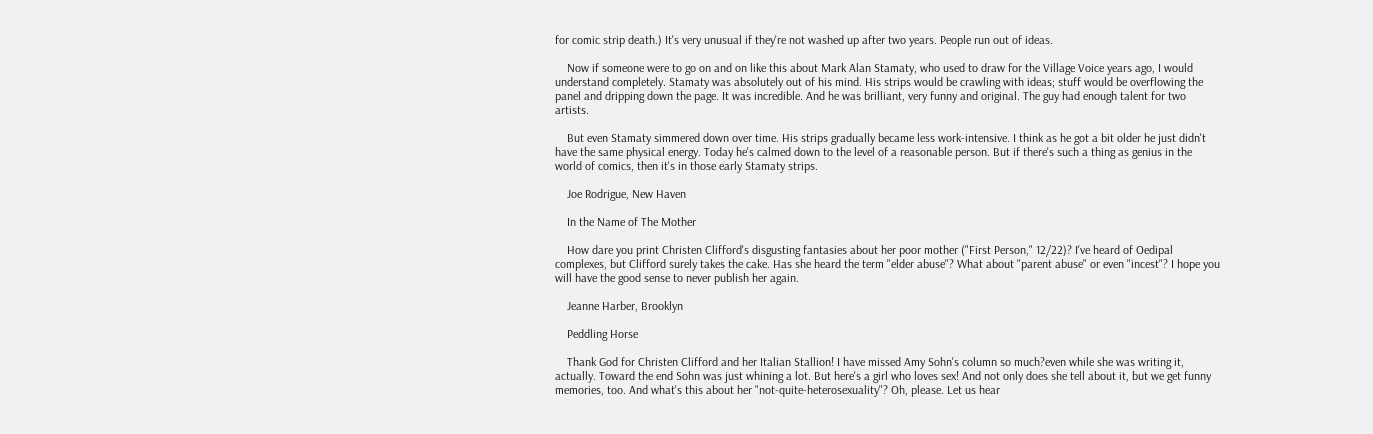for comic strip death.) It's very unusual if they're not washed up after two years. People run out of ideas.

    Now if someone were to go on and on like this about Mark Alan Stamaty, who used to draw for the Village Voice years ago, I would understand completely. Stamaty was absolutely out of his mind. His strips would be crawling with ideas; stuff would be overflowing the panel and dripping down the page. It was incredible. And he was brilliant, very funny and original. The guy had enough talent for two artists.

    But even Stamaty simmered down over time. His strips gradually became less work-intensive. I think as he got a bit older he just didn't have the same physical energy. Today he's calmed down to the level of a reasonable person. But if there's such a thing as genius in the world of comics, then it's in those early Stamaty strips.

    Joe Rodrigue, New Haven

    In the Name of The Mother

    How dare you print Christen Clifford's disgusting fantasies about her poor mother ("First Person," 12/22)? I've heard of Oedipal complexes, but Clifford surely takes the cake. Has she heard the term "elder abuse"? What about "parent abuse" or even "incest"? I hope you will have the good sense to never publish her again.

    Jeanne Harber, Brooklyn

    Peddling Horse

    Thank God for Christen Clifford and her Italian Stallion! I have missed Amy Sohn's column so much?even while she was writing it, actually. Toward the end Sohn was just whining a lot. But here's a girl who loves sex! And not only does she tell about it, but we get funny memories, too. And what's this about her "not-quite-heterosexuality"? Oh, please. Let us hear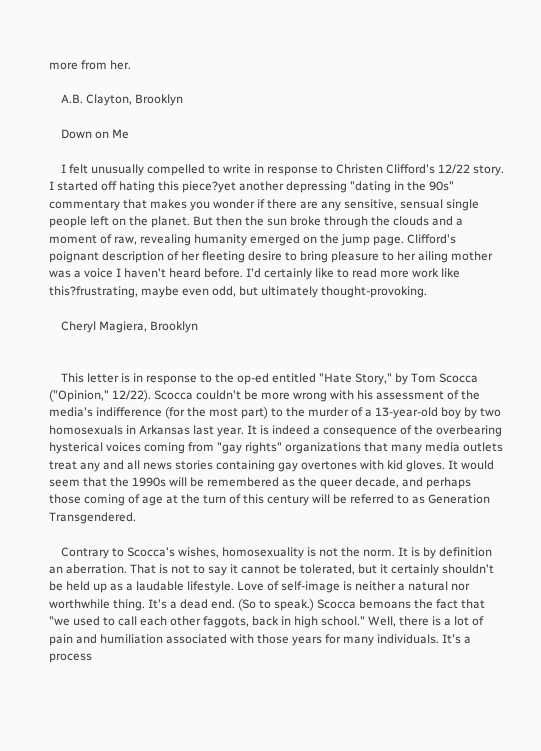more from her.

    A.B. Clayton, Brooklyn

    Down on Me

    I felt unusually compelled to write in response to Christen Clifford's 12/22 story. I started off hating this piece?yet another depressing "dating in the 90s" commentary that makes you wonder if there are any sensitive, sensual single people left on the planet. But then the sun broke through the clouds and a moment of raw, revealing humanity emerged on the jump page. Clifford's poignant description of her fleeting desire to bring pleasure to her ailing mother was a voice I haven't heard before. I'd certainly like to read more work like this?frustrating, maybe even odd, but ultimately thought-provoking.

    Cheryl Magiera, Brooklyn


    This letter is in response to the op-ed entitled "Hate Story," by Tom Scocca ("Opinion," 12/22). Scocca couldn't be more wrong with his assessment of the media's indifference (for the most part) to the murder of a 13-year-old boy by two homosexuals in Arkansas last year. It is indeed a consequence of the overbearing hysterical voices coming from "gay rights" organizations that many media outlets treat any and all news stories containing gay overtones with kid gloves. It would seem that the 1990s will be remembered as the queer decade, and perhaps those coming of age at the turn of this century will be referred to as Generation Transgendered.

    Contrary to Scocca's wishes, homosexuality is not the norm. It is by definition an aberration. That is not to say it cannot be tolerated, but it certainly shouldn't be held up as a laudable lifestyle. Love of self-image is neither a natural nor worthwhile thing. It's a dead end. (So to speak.) Scocca bemoans the fact that "we used to call each other faggots, back in high school." Well, there is a lot of pain and humiliation associated with those years for many individuals. It's a process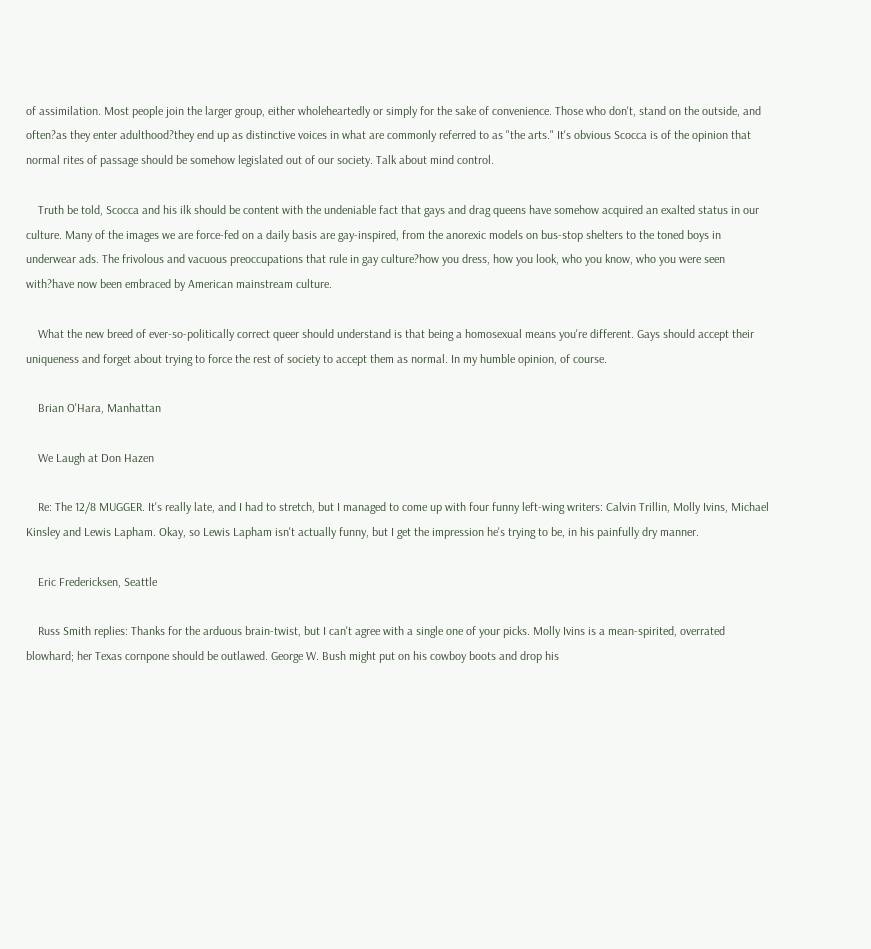of assimilation. Most people join the larger group, either wholeheartedly or simply for the sake of convenience. Those who don't, stand on the outside, and often?as they enter adulthood?they end up as distinctive voices in what are commonly referred to as "the arts." It's obvious Scocca is of the opinion that normal rites of passage should be somehow legislated out of our society. Talk about mind control.

    Truth be told, Scocca and his ilk should be content with the undeniable fact that gays and drag queens have somehow acquired an exalted status in our culture. Many of the images we are force-fed on a daily basis are gay-inspired, from the anorexic models on bus-stop shelters to the toned boys in underwear ads. The frivolous and vacuous preoccupations that rule in gay culture?how you dress, how you look, who you know, who you were seen with?have now been embraced by American mainstream culture.

    What the new breed of ever-so-politically correct queer should understand is that being a homosexual means you're different. Gays should accept their uniqueness and forget about trying to force the rest of society to accept them as normal. In my humble opinion, of course.

    Brian O'Hara, Manhattan

    We Laugh at Don Hazen

    Re: The 12/8 MUGGER. It's really late, and I had to stretch, but I managed to come up with four funny left-wing writers: Calvin Trillin, Molly Ivins, Michael Kinsley and Lewis Lapham. Okay, so Lewis Lapham isn't actually funny, but I get the impression he's trying to be, in his painfully dry manner.

    Eric Fredericksen, Seattle

    Russ Smith replies: Thanks for the arduous brain-twist, but I can't agree with a single one of your picks. Molly Ivins is a mean-spirited, overrated blowhard; her Texas cornpone should be outlawed. George W. Bush might put on his cowboy boots and drop his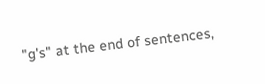"g's" at the end of sentences,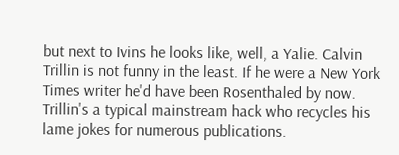but next to Ivins he looks like, well, a Yalie. Calvin Trillin is not funny in the least. If he were a New York Times writer he'd have been Rosenthaled by now. Trillin's a typical mainstream hack who recycles his lame jokes for numerous publications.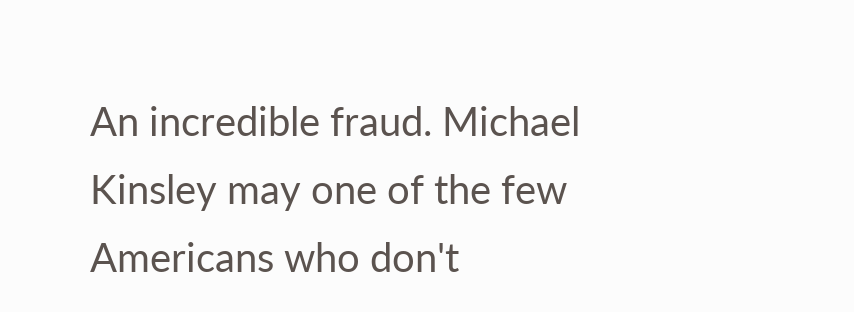An incredible fraud. Michael Kinsley may one of the few Americans who don't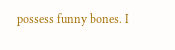possess funny bones. I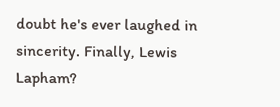doubt he's ever laughed in sincerity. Finally, Lewis Lapham?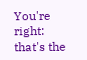You're right: that's the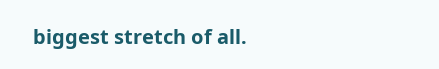biggest stretch of all.